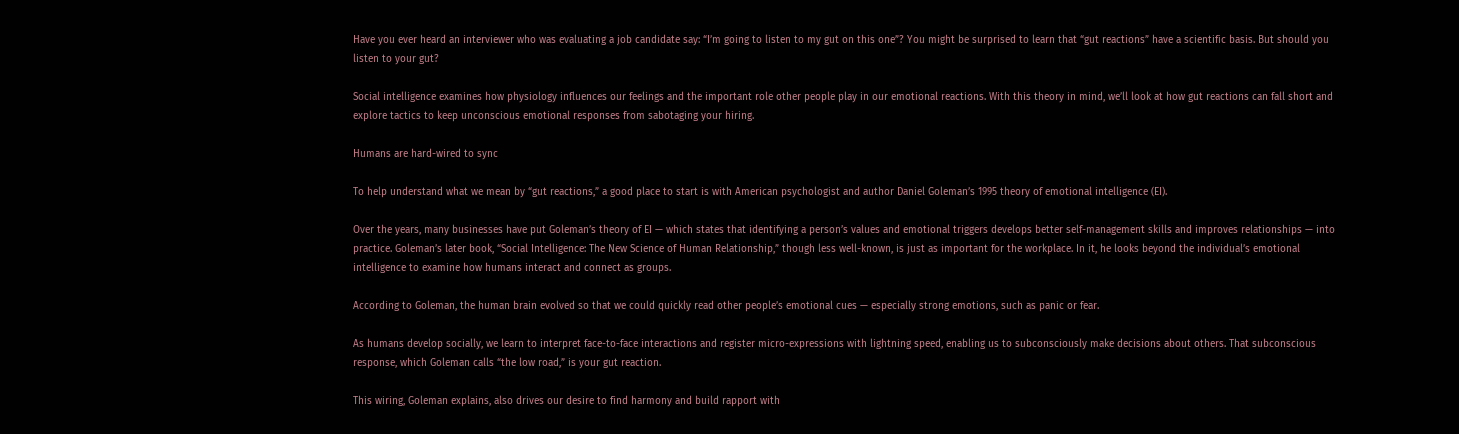Have you ever heard an interviewer who was evaluating a job candidate say: “I’m going to listen to my gut on this one”? You might be surprised to learn that “gut reactions” have a scientific basis. But should you listen to your gut?

Social intelligence examines how physiology influences our feelings and the important role other people play in our emotional reactions. With this theory in mind, we’ll look at how gut reactions can fall short and explore tactics to keep unconscious emotional responses from sabotaging your hiring.

Humans are hard-wired to sync

To help understand what we mean by “gut reactions,” a good place to start is with American psychologist and author Daniel Goleman’s 1995 theory of emotional intelligence (EI).

Over the years, many businesses have put Goleman’s theory of EI — which states that identifying a person’s values and emotional triggers develops better self-management skills and improves relationships — into practice. Goleman’s later book, “Social Intelligence: The New Science of Human Relationship,” though less well-known, is just as important for the workplace. In it, he looks beyond the individual’s emotional intelligence to examine how humans interact and connect as groups.

According to Goleman, the human brain evolved so that we could quickly read other people’s emotional cues — especially strong emotions, such as panic or fear.

As humans develop socially, we learn to interpret face-to-face interactions and register micro-expressions with lightning speed, enabling us to subconsciously make decisions about others. That subconscious response, which Goleman calls “the low road,” is your gut reaction.

This wiring, Goleman explains, also drives our desire to find harmony and build rapport with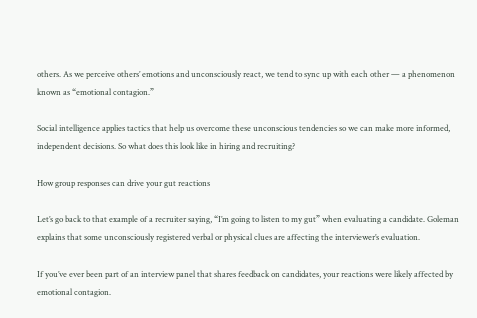others. As we perceive others’ emotions and unconsciously react, we tend to sync up with each other — a phenomenon known as “emotional contagion.”

Social intelligence applies tactics that help us overcome these unconscious tendencies so we can make more informed, independent decisions. So what does this look like in hiring and recruiting?

How group responses can drive your gut reactions

Let’s go back to that example of a recruiter saying, “I’m going to listen to my gut” when evaluating a candidate. Goleman explains that some unconsciously registered verbal or physical clues are affecting the interviewer’s evaluation.

If you’ve ever been part of an interview panel that shares feedback on candidates, your reactions were likely affected by emotional contagion.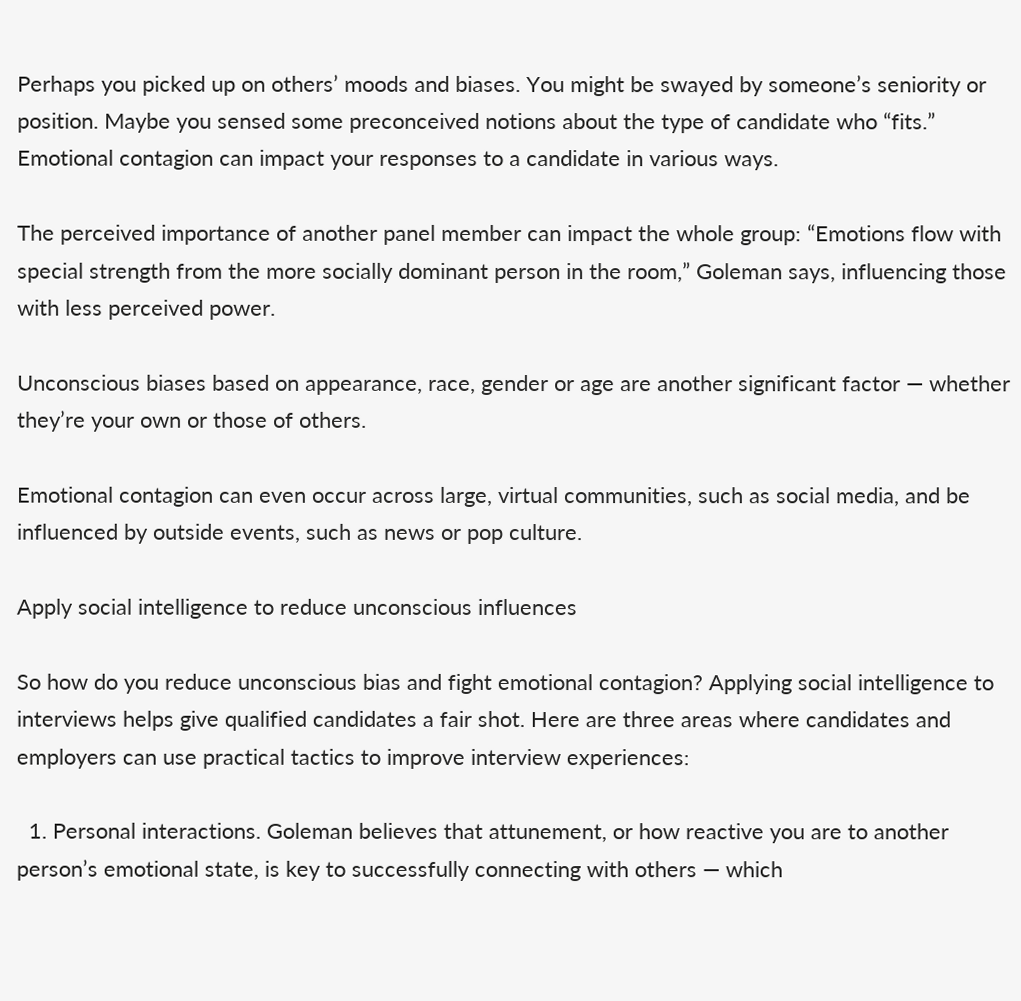Perhaps you picked up on others’ moods and biases. You might be swayed by someone’s seniority or position. Maybe you sensed some preconceived notions about the type of candidate who “fits.” Emotional contagion can impact your responses to a candidate in various ways.

The perceived importance of another panel member can impact the whole group: “Emotions flow with special strength from the more socially dominant person in the room,” Goleman says, influencing those with less perceived power.

Unconscious biases based on appearance, race, gender or age are another significant factor — whether they’re your own or those of others.

Emotional contagion can even occur across large, virtual communities, such as social media, and be influenced by outside events, such as news or pop culture.

Apply social intelligence to reduce unconscious influences

So how do you reduce unconscious bias and fight emotional contagion? Applying social intelligence to interviews helps give qualified candidates a fair shot. Here are three areas where candidates and employers can use practical tactics to improve interview experiences:

  1. Personal interactions. Goleman believes that attunement, or how reactive you are to another person’s emotional state, is key to successfully connecting with others — which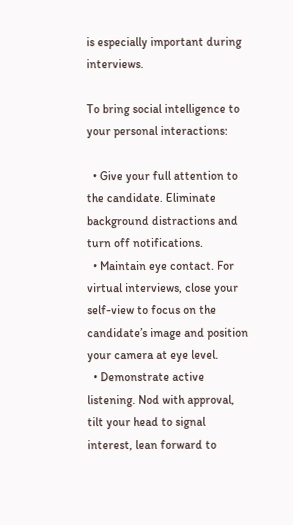is especially important during interviews.

To bring social intelligence to your personal interactions:

  • Give your full attention to the candidate. Eliminate background distractions and turn off notifications.
  • Maintain eye contact. For virtual interviews, close your self-view to focus on the candidate’s image and position your camera at eye level.
  • Demonstrate active listening. Nod with approval, tilt your head to signal interest, lean forward to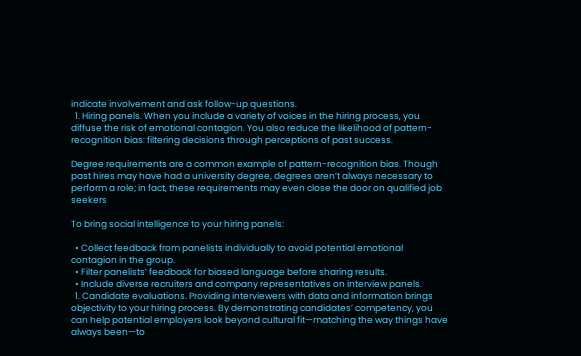indicate involvement and ask follow-up questions.
  1. Hiring panels. When you include a variety of voices in the hiring process, you diffuse the risk of emotional contagion. You also reduce the likelihood of pattern-recognition bias: filtering decisions through perceptions of past success.

Degree requirements are a common example of pattern-recognition bias. Though past hires may have had a university degree, degrees aren’t always necessary to perform a role; in fact, these requirements may even close the door on qualified job seekers

To bring social intelligence to your hiring panels:

  • Collect feedback from panelists individually to avoid potential emotional contagion in the group.
  • Filter panelists’ feedback for biased language before sharing results.
  • Include diverse recruiters and company representatives on interview panels.
  1. Candidate evaluations. Providing interviewers with data and information brings objectivity to your hiring process. By demonstrating candidates’ competency, you can help potential employers look beyond cultural fit—matching the way things have always been—to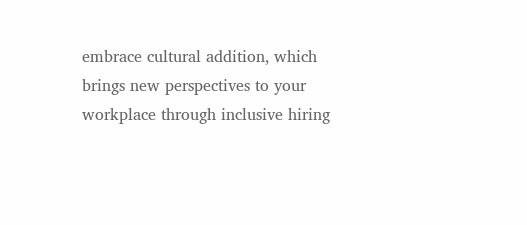embrace cultural addition, which brings new perspectives to your workplace through inclusive hiring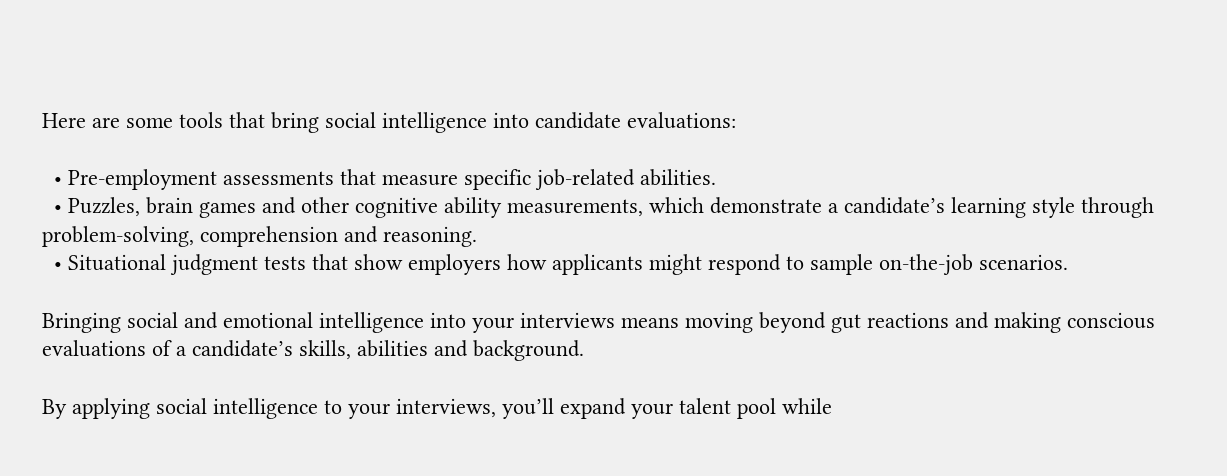Here are some tools that bring social intelligence into candidate evaluations:

  • Pre-employment assessments that measure specific job-related abilities.
  • Puzzles, brain games and other cognitive ability measurements, which demonstrate a candidate’s learning style through problem-solving, comprehension and reasoning.
  • Situational judgment tests that show employers how applicants might respond to sample on-the-job scenarios.

Bringing social and emotional intelligence into your interviews means moving beyond gut reactions and making conscious evaluations of a candidate’s skills, abilities and background.

By applying social intelligence to your interviews, you’ll expand your talent pool while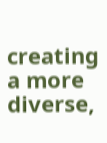creating a more diverse,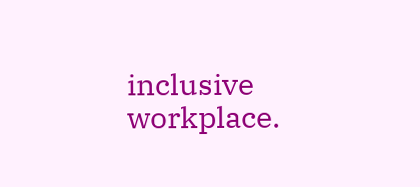inclusive workplace.